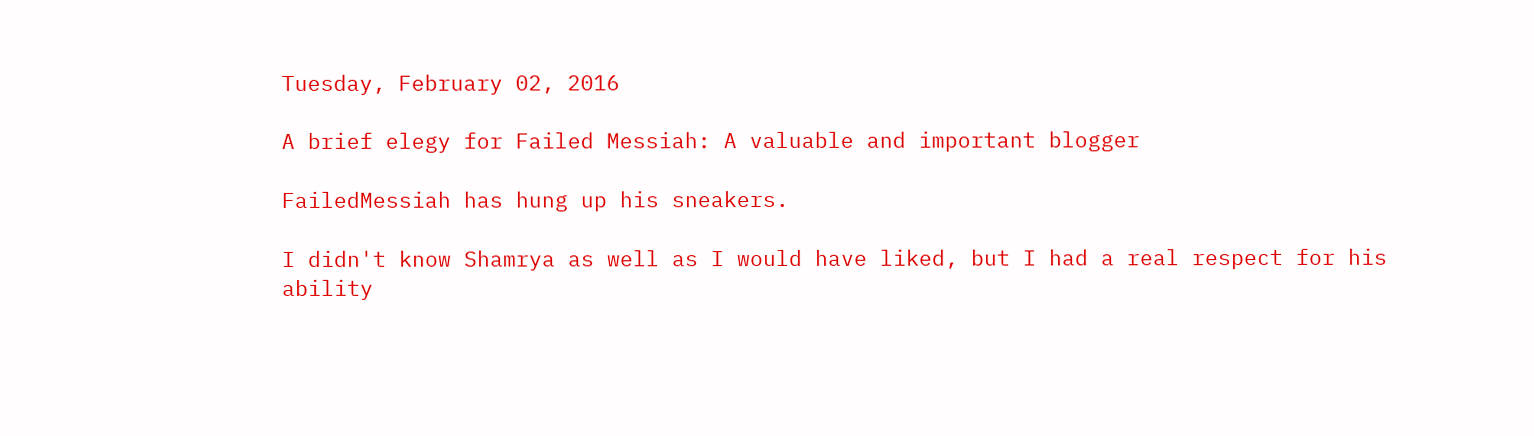Tuesday, February 02, 2016

A brief elegy for Failed Messiah: A valuable and important blogger

FailedMessiah has hung up his sneakers.

I didn't know Shamrya as well as I would have liked, but I had a real respect for his ability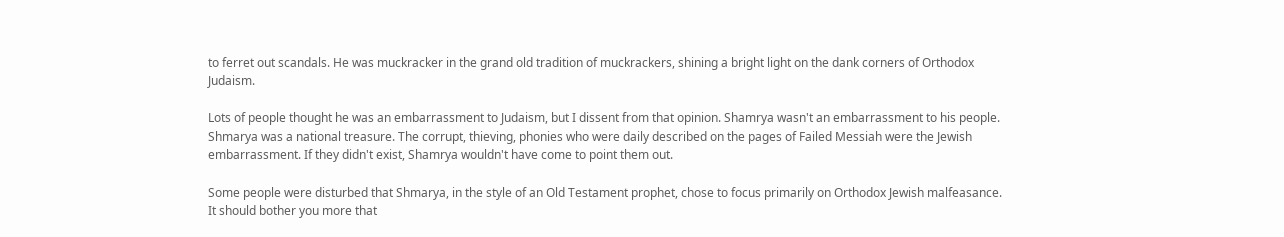to ferret out scandals. He was muckracker in the grand old tradition of muckrackers, shining a bright light on the dank corners of Orthodox Judaism.

Lots of people thought he was an embarrassment to Judaism, but I dissent from that opinion. Shamrya wasn't an embarrassment to his people. Shmarya was a national treasure. The corrupt, thieving, phonies who were daily described on the pages of Failed Messiah were the Jewish embarrassment. If they didn't exist, Shamrya wouldn't have come to point them out.

Some people were disturbed that Shmarya, in the style of an Old Testament prophet, chose to focus primarily on Orthodox Jewish malfeasance. It should bother you more that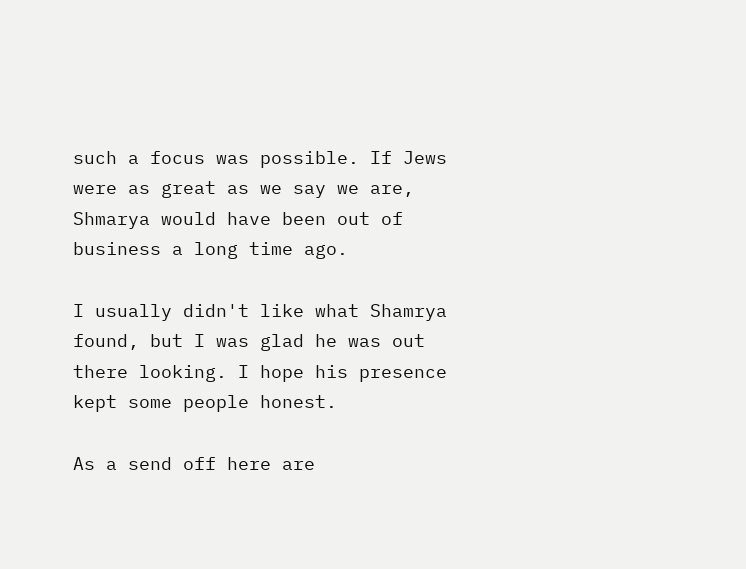such a focus was possible. If Jews were as great as we say we are, Shmarya would have been out of business a long time ago.

I usually didn't like what Shamrya found, but I was glad he was out there looking. I hope his presence kept some people honest.

As a send off here are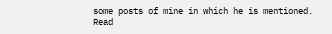some posts of mine in which he is mentioned. Read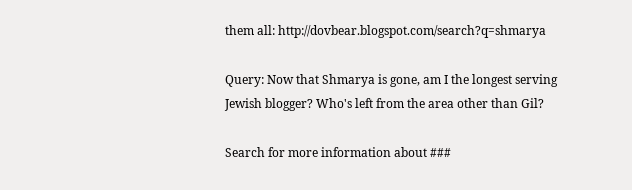them all: http://dovbear.blogspot.com/search?q=shmarya

Query: Now that Shmarya is gone, am I the longest serving Jewish blogger? Who's left from the area other than Gil?

Search for more information about ###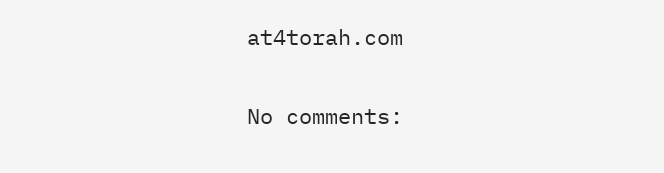at4torah.com

No comments: